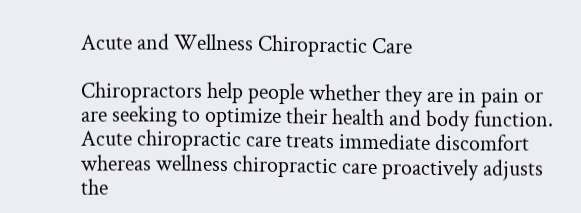Acute and Wellness Chiropractic Care

Chiropractors help people whether they are in pain or are seeking to optimize their health and body function. Acute chiropractic care treats immediate discomfort whereas wellness chiropractic care proactively adjusts the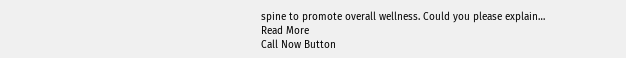spine to promote overall wellness. Could you please explain…
Read More
Call Now Button